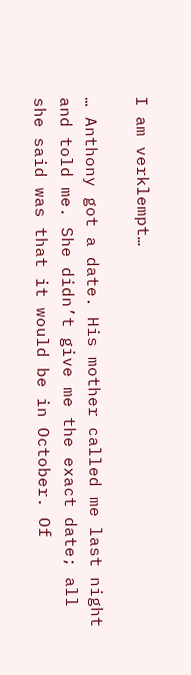I am verklempt…

… Anthony got a date. His mother called me last night and told me. She didn’t give me the exact date; all she said was that it would be in October. Of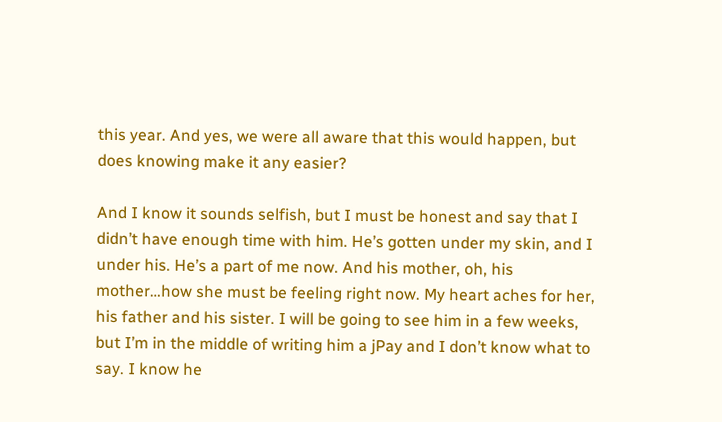this year. And yes, we were all aware that this would happen, but does knowing make it any easier?

And I know it sounds selfish, but I must be honest and say that I didn’t have enough time with him. He’s gotten under my skin, and I under his. He’s a part of me now. And his mother, oh, his mother…how she must be feeling right now. My heart aches for her, his father and his sister. I will be going to see him in a few weeks, but I’m in the middle of writing him a jPay and I don’t know what to say. I know he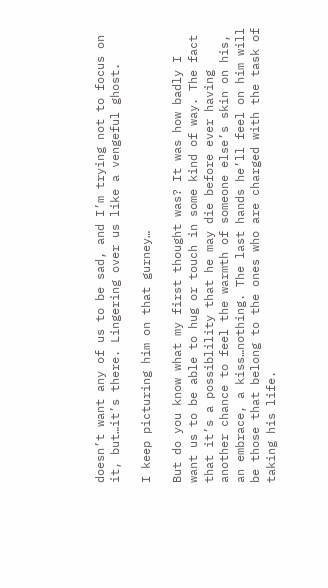doesn’t want any of us to be sad, and I’m trying not to focus on it, but…it’s there. Lingering over us like a vengeful ghost.

I keep picturing him on that gurney…

But do you know what my first thought was? It was how badly I want us to be able to hug or touch in some kind of way. The fact that it’s a possiblility that he may die before ever having another chance to feel the warmth of someone else’s skin on his, an embrace, a kiss…nothing. The last hands he’ll feel on him will be those that belong to the ones who are charged with the task of taking his life.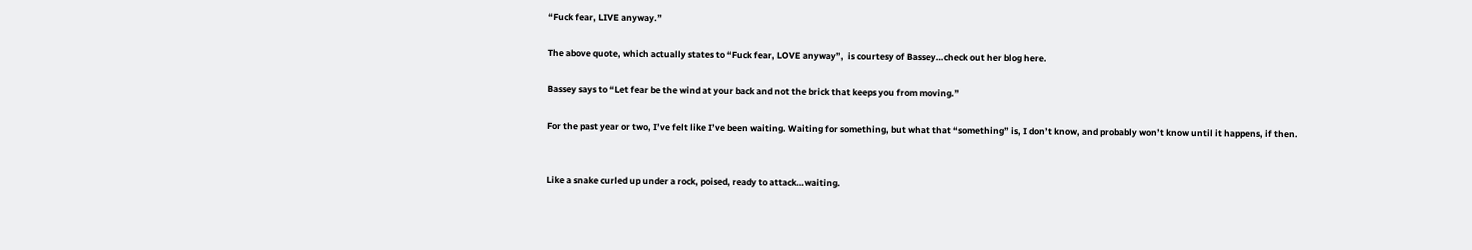“Fuck fear, LIVE anyway.”

The above quote, which actually states to “Fuck fear, LOVE anyway”,  is courtesy of Bassey…check out her blog here.

Bassey says to “Let fear be the wind at your back and not the brick that keeps you from moving.”

For the past year or two, I’ve felt like I’ve been waiting. Waiting for something, but what that “something” is, I don’t know, and probably won’t know until it happens, if then.


Like a snake curled up under a rock, poised, ready to attack…waiting.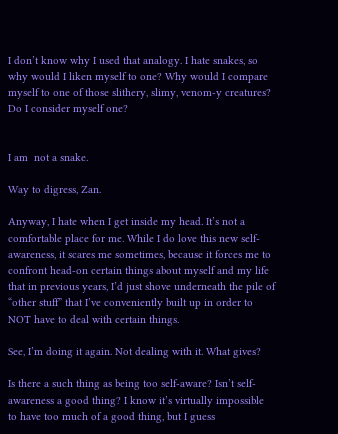I don’t know why I used that analogy. I hate snakes, so why would I liken myself to one? Why would I compare myself to one of those slithery, slimy, venom-y creatures? Do I consider myself one?


I am  not a snake.

Way to digress, Zan.

Anyway, I hate when I get inside my head. It’s not a comfortable place for me. While I do love this new self-awareness, it scares me sometimes, because it forces me to confront head-on certain things about myself and my life that in previous years, I’d just shove underneath the pile of “other stuff” that I’ve conveniently built up in order to NOT have to deal with certain things.

See, I’m doing it again. Not dealing with it. What gives?

Is there a such thing as being too self-aware? Isn’t self-awareness a good thing? I know it’s virtually impossible to have too much of a good thing, but I guess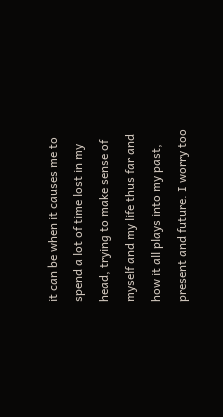it can be when it causes me to spend a lot of time lost in my head, trying to make sense of myself and my life thus far and how it all plays into my past, present and future. I worry too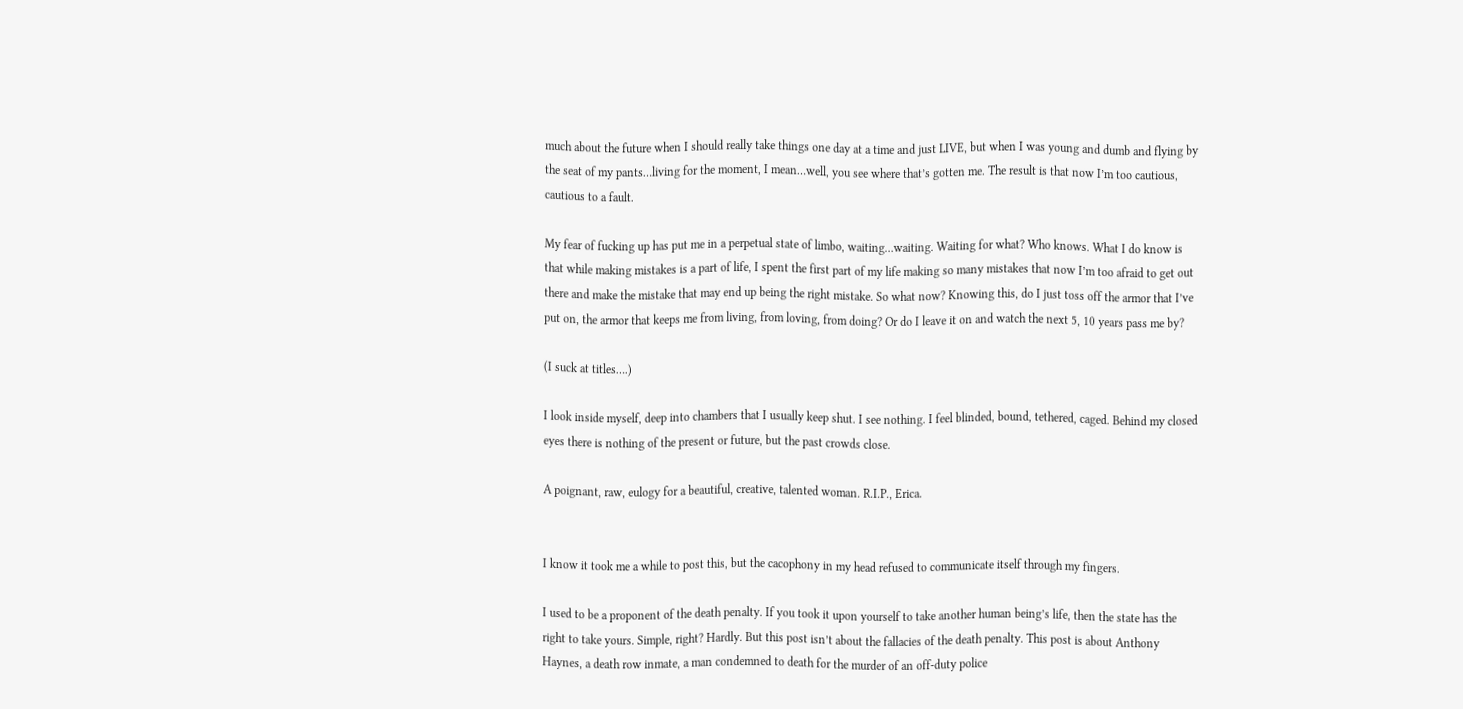much about the future when I should really take things one day at a time and just LIVE, but when I was young and dumb and flying by the seat of my pants…living for the moment, I mean…well, you see where that’s gotten me. The result is that now I’m too cautious, cautious to a fault.

My fear of fucking up has put me in a perpetual state of limbo, waiting…waiting. Waiting for what? Who knows. What I do know is that while making mistakes is a part of life, I spent the first part of my life making so many mistakes that now I’m too afraid to get out there and make the mistake that may end up being the right mistake. So what now? Knowing this, do I just toss off the armor that I’ve put on, the armor that keeps me from living, from loving, from doing? Or do I leave it on and watch the next 5, 10 years pass me by?

(I suck at titles….)

I look inside myself, deep into chambers that I usually keep shut. I see nothing. I feel blinded, bound, tethered, caged. Behind my closed eyes there is nothing of the present or future, but the past crowds close.

A poignant, raw, eulogy for a beautiful, creative, talented woman. R.I.P., Erica.


I know it took me a while to post this, but the cacophony in my head refused to communicate itself through my fingers.

I used to be a proponent of the death penalty. If you took it upon yourself to take another human being’s life, then the state has the right to take yours. Simple, right? Hardly. But this post isn’t about the fallacies of the death penalty. This post is about Anthony Haynes, a death row inmate, a man condemned to death for the murder of an off-duty police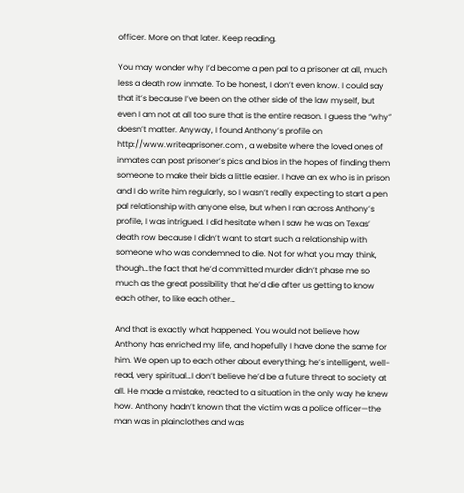officer. More on that later. Keep reading.

You may wonder why I’d become a pen pal to a prisoner at all, much less a death row inmate. To be honest, I don’t even know. I could say that it’s because I’ve been on the other side of the law myself, but even I am not at all too sure that is the entire reason. I guess the “why” doesn’t matter. Anyway, I found Anthony’s profile on http://www.writeaprisoner.com , a website where the loved ones of inmates can post prisoner’s pics and bios in the hopes of finding them someone to make their bids a little easier. I have an ex who is in prison and I do write him regularly, so I wasn’t really expecting to start a pen pal relationship with anyone else, but when I ran across Anthony’s profile, I was intrigued. I did hesitate when I saw he was on Texas’ death row because I didn’t want to start such a relationship with someone who was condemned to die. Not for what you may think, though…the fact that he’d committed murder didn’t phase me so much as the great possibility that he’d die after us getting to know each other, to like each other…

And that is exactly what happened. You would not believe how Anthony has enriched my life, and hopefully I have done the same for him. We open up to each other about everything; he’s intelligent, well-read, very spiritual…I don’t believe he’d be a future threat to society at all. He made a mistake, reacted to a situation in the only way he knew how. Anthony hadn’t known that the victim was a police officer—the man was in plainclothes and was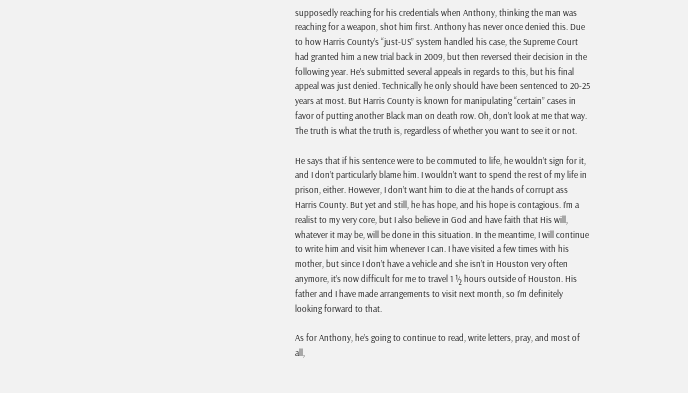supposedly reaching for his credentials when Anthony, thinking the man was reaching for a weapon, shot him first. Anthony has never once denied this. Due to how Harris County’s “just-US” system handled his case, the Supreme Court had granted him a new trial back in 2009, but then reversed their decision in the following year. He’s submitted several appeals in regards to this, but his final appeal was just denied. Technically he only should have been sentenced to 20-25 years at most. But Harris County is known for manipulating “certain” cases in favor of putting another Black man on death row. Oh, don’t look at me that way. The truth is what the truth is, regardless of whether you want to see it or not.

He says that if his sentence were to be commuted to life, he wouldn’t sign for it, and I don’t particularly blame him. I wouldn’t want to spend the rest of my life in prison, either. However, I don’t want him to die at the hands of corrupt ass Harris County. But yet and still, he has hope, and his hope is contagious. I’m a realist to my very core, but I also believe in God and have faith that His will, whatever it may be, will be done in this situation. In the meantime, I will continue to write him and visit him whenever I can. I have visited a few times with his mother, but since I don’t have a vehicle and she isn’t in Houston very often anymore, it’s now difficult for me to travel 1 ½ hours outside of Houston. His father and I have made arrangements to visit next month, so I’m definitely looking forward to that.

As for Anthony, he’s going to continue to read, write letters, pray, and most of all,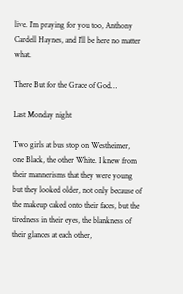live. I’m praying for you too, Anthony Cardell Haynes, and I’ll be here no matter what.

There But for the Grace of God…

Last Monday night

Two girls at bus stop on Westheimer, one Black, the other White. I knew from their mannerisms that they were young but they looked older, not only because of the makeup caked onto their faces, but the tiredness in their eyes, the blankness of their glances at each other,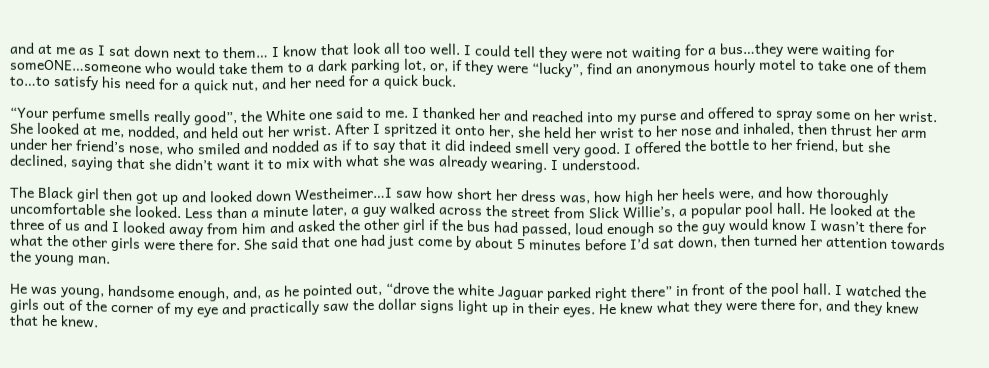and at me as I sat down next to them… I know that look all too well. I could tell they were not waiting for a bus…they were waiting for someONE…someone who would take them to a dark parking lot, or, if they were “lucky”, find an anonymous hourly motel to take one of them to…to satisfy his need for a quick nut, and her need for a quick buck.

“Your perfume smells really good”, the White one said to me. I thanked her and reached into my purse and offered to spray some on her wrist. She looked at me, nodded, and held out her wrist. After I spritzed it onto her, she held her wrist to her nose and inhaled, then thrust her arm under her friend’s nose, who smiled and nodded as if to say that it did indeed smell very good. I offered the bottle to her friend, but she declined, saying that she didn’t want it to mix with what she was already wearing. I understood.

The Black girl then got up and looked down Westheimer…I saw how short her dress was, how high her heels were, and how thoroughly uncomfortable she looked. Less than a minute later, a guy walked across the street from Slick Willie’s, a popular pool hall. He looked at the three of us and I looked away from him and asked the other girl if the bus had passed, loud enough so the guy would know I wasn’t there for what the other girls were there for. She said that one had just come by about 5 minutes before I’d sat down, then turned her attention towards the young man.

He was young, handsome enough, and, as he pointed out, “drove the white Jaguar parked right there” in front of the pool hall. I watched the girls out of the corner of my eye and practically saw the dollar signs light up in their eyes. He knew what they were there for, and they knew that he knew.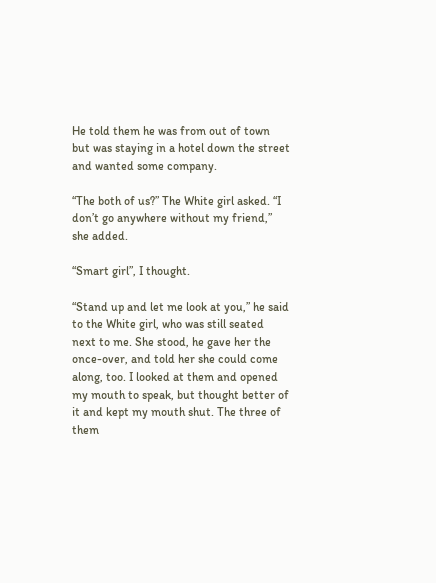He told them he was from out of town but was staying in a hotel down the street and wanted some company.

“The both of us?” The White girl asked. “I don’t go anywhere without my friend,” she added.

“Smart girl”, I thought.

“Stand up and let me look at you,” he said to the White girl, who was still seated next to me. She stood, he gave her the once-over, and told her she could come along, too. I looked at them and opened my mouth to speak, but thought better of it and kept my mouth shut. The three of them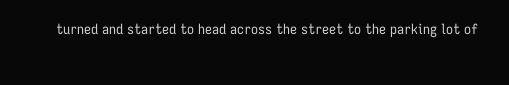turned and started to head across the street to the parking lot of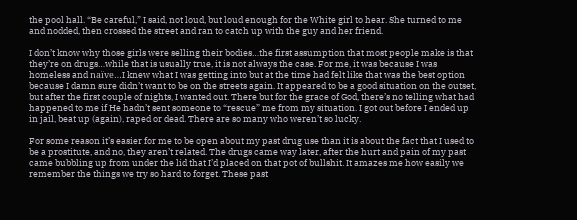the pool hall. “Be careful,” I said, not loud, but loud enough for the White girl to hear. She turned to me and nodded, then crossed the street and ran to catch up with the guy and her friend.

I don’t know why those girls were selling their bodies…the first assumption that most people make is that they’re on drugs…while that is usually true, it is not always the case. For me, it was because I was homeless and naïve…I knew what I was getting into but at the time had felt like that was the best option because I damn sure didn’t want to be on the streets again. It appeared to be a good situation on the outset, but after the first couple of nights, I wanted out. There but for the grace of God, there’s no telling what had happened to me if He hadn’t sent someone to “rescue” me from my situation. I got out before I ended up in jail, beat up (again), raped or dead. There are so many who weren’t so lucky.

For some reason it’s easier for me to be open about my past drug use than it is about the fact that I used to be a prostitute, and no, they aren’t related. The drugs came way later, after the hurt and pain of my past came bubbling up from under the lid that I’d placed on that pot of bullshit. It amazes me how easily we remember the things we try so hard to forget. These past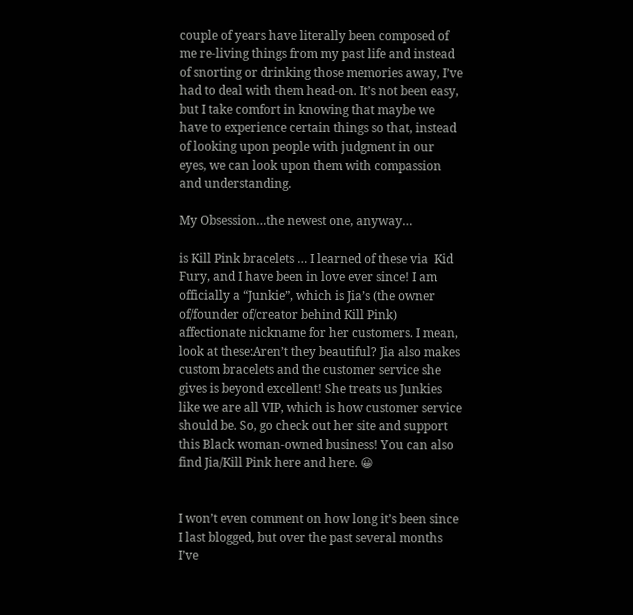couple of years have literally been composed of me re-living things from my past life and instead of snorting or drinking those memories away, I’ve had to deal with them head-on. It’s not been easy, but I take comfort in knowing that maybe we have to experience certain things so that, instead of looking upon people with judgment in our eyes, we can look upon them with compassion and understanding.

My Obsession…the newest one, anyway…

is Kill Pink bracelets … I learned of these via  Kid Fury, and I have been in love ever since! I am officially a “Junkie”, which is Jia’s (the owner of/founder of/creator behind Kill Pink) affectionate nickname for her customers. I mean, look at these:Aren’t they beautiful? Jia also makes custom bracelets and the customer service she gives is beyond excellent! She treats us Junkies like we are all VIP, which is how customer service should be. So, go check out her site and support this Black woman-owned business! You can also find Jia/Kill Pink here and here. 😀


I won’t even comment on how long it’s been since I last blogged, but over the past several months I’ve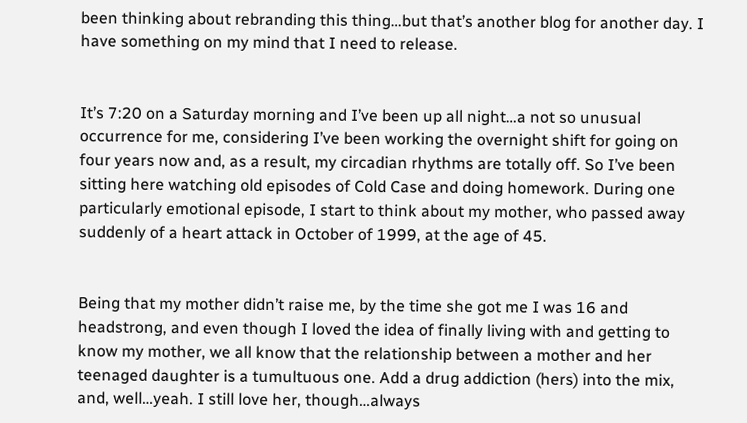been thinking about rebranding this thing…but that’s another blog for another day. I have something on my mind that I need to release.


It’s 7:20 on a Saturday morning and I’ve been up all night…a not so unusual occurrence for me, considering I’ve been working the overnight shift for going on four years now and, as a result, my circadian rhythms are totally off. So I’ve been sitting here watching old episodes of Cold Case and doing homework. During one particularly emotional episode, I start to think about my mother, who passed away suddenly of a heart attack in October of 1999, at the age of 45.


Being that my mother didn’t raise me, by the time she got me I was 16 and headstrong, and even though I loved the idea of finally living with and getting to know my mother, we all know that the relationship between a mother and her teenaged daughter is a tumultuous one. Add a drug addiction (hers) into the mix, and, well…yeah. I still love her, though…always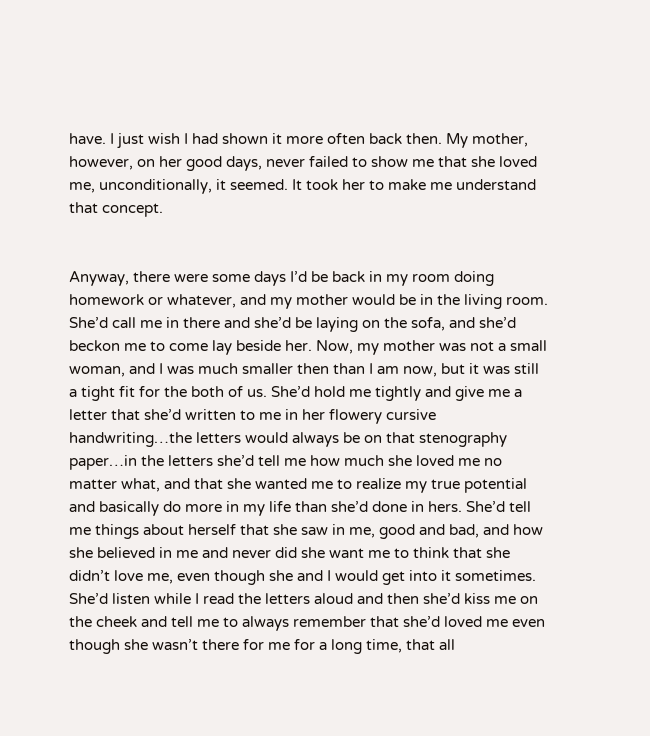have. I just wish I had shown it more often back then. My mother, however, on her good days, never failed to show me that she loved me, unconditionally, it seemed. It took her to make me understand that concept.


Anyway, there were some days I’d be back in my room doing homework or whatever, and my mother would be in the living room. She’d call me in there and she’d be laying on the sofa, and she’d beckon me to come lay beside her. Now, my mother was not a small woman, and I was much smaller then than I am now, but it was still a tight fit for the both of us. She’d hold me tightly and give me a letter that she’d written to me in her flowery cursive handwriting…the letters would always be on that stenography paper…in the letters she’d tell me how much she loved me no matter what, and that she wanted me to realize my true potential and basically do more in my life than she’d done in hers. She’d tell me things about herself that she saw in me, good and bad, and how she believed in me and never did she want me to think that she didn’t love me, even though she and I would get into it sometimes. She’d listen while I read the letters aloud and then she’d kiss me on the cheek and tell me to always remember that she’d loved me even though she wasn’t there for me for a long time, that all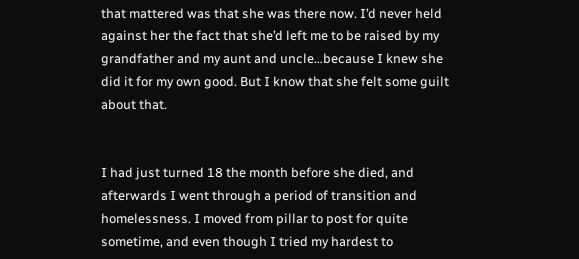that mattered was that she was there now. I’d never held against her the fact that she’d left me to be raised by my grandfather and my aunt and uncle…because I knew she did it for my own good. But I know that she felt some guilt about that.


I had just turned 18 the month before she died, and afterwards I went through a period of transition and homelessness. I moved from pillar to post for quite sometime, and even though I tried my hardest to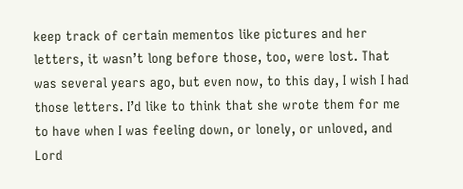keep track of certain mementos like pictures and her letters, it wasn’t long before those, too, were lost. That was several years ago, but even now, to this day, I wish I had those letters. I’d like to think that she wrote them for me to have when I was feeling down, or lonely, or unloved, and Lord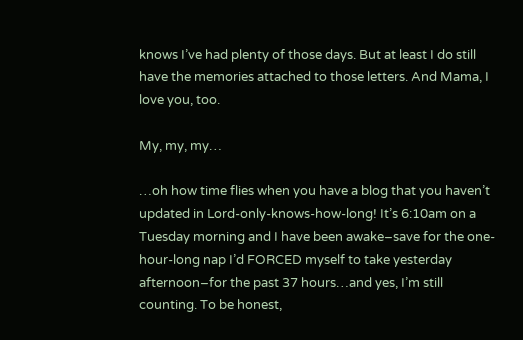knows I’ve had plenty of those days. But at least I do still have the memories attached to those letters. And Mama, I love you, too.

My, my, my…

…oh how time flies when you have a blog that you haven’t updated in Lord-only-knows-how-long! It’s 6:10am on a Tuesday morning and I have been awake–save for the one-hour-long nap I’d FORCED myself to take yesterday afternoon–for the past 37 hours…and yes, I’m still counting. To be honest,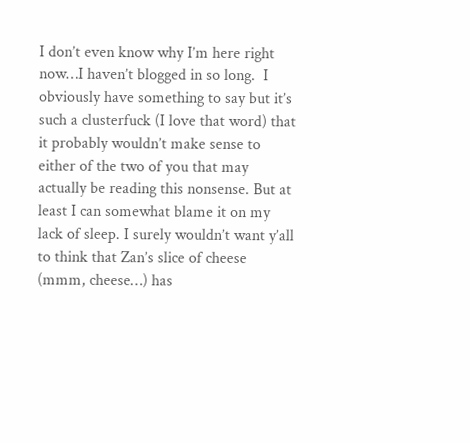I don’t even know why I’m here right now…I haven’t blogged in so long.  I obviously have something to say but it’s such a clusterfuck (I love that word) that it probably wouldn’t make sense to either of the two of you that may actually be reading this nonsense. But at least I can somewhat blame it on my lack of sleep. I surely wouldn’t want y’all to think that Zan’s slice of cheese (mmm, cheese…) has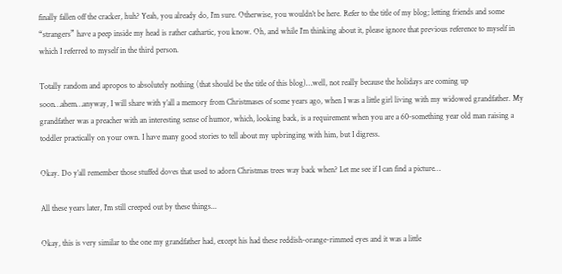finally fallen off the cracker, huh? Yeah, you already do, I’m sure. Otherwise, you wouldn’t be here. Refer to the title of my blog; letting friends and some “strangers” have a peep inside my head is rather cathartic, you know. Oh, and while I’m thinking about it, please ignore that previous reference to myself in which I referred to myself in the third person.

Totally random and apropos to absolutely nothing (that should be the title of this blog)…well, not really because the holidays are coming up soon…ahem…anyway, I will share with y’all a memory from Christmases of some years ago, when I was a little girl living with my widowed grandfather. My grandfather was a preacher with an interesting sense of humor, which, looking back, is a requirement when you are a 60-something year old man raising a toddler practically on your own. I have many good stories to tell about my upbringing with him, but I digress.

Okay. Do y’all remember those stuffed doves that used to adorn Christmas trees way back when? Let me see if I can find a picture…

All these years later, I'm still creeped out by these things...

Okay, this is very similar to the one my grandfather had, except his had these reddish-orange-rimmed eyes and it was a little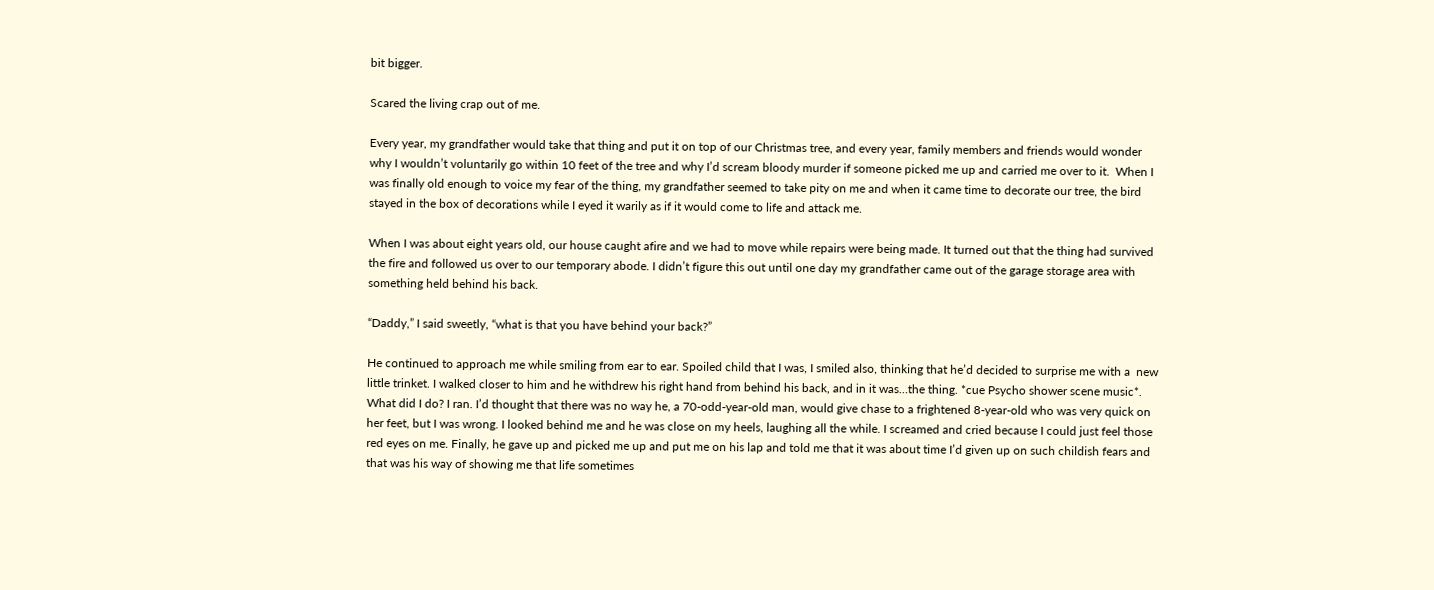bit bigger.

Scared the living crap out of me.

Every year, my grandfather would take that thing and put it on top of our Christmas tree, and every year, family members and friends would wonder why I wouldn’t voluntarily go within 10 feet of the tree and why I’d scream bloody murder if someone picked me up and carried me over to it.  When I was finally old enough to voice my fear of the thing, my grandfather seemed to take pity on me and when it came time to decorate our tree, the bird stayed in the box of decorations while I eyed it warily as if it would come to life and attack me.

When I was about eight years old, our house caught afire and we had to move while repairs were being made. It turned out that the thing had survived the fire and followed us over to our temporary abode. I didn’t figure this out until one day my grandfather came out of the garage storage area with something held behind his back.

“Daddy,” I said sweetly, “what is that you have behind your back?”

He continued to approach me while smiling from ear to ear. Spoiled child that I was, I smiled also, thinking that he’d decided to surprise me with a  new little trinket. I walked closer to him and he withdrew his right hand from behind his back, and in it was…the thing. *cue Psycho shower scene music*. What did I do? I ran. I’d thought that there was no way he, a 70-odd-year-old man, would give chase to a frightened 8-year-old who was very quick on her feet, but I was wrong. I looked behind me and he was close on my heels, laughing all the while. I screamed and cried because I could just feel those red eyes on me. Finally, he gave up and picked me up and put me on his lap and told me that it was about time I’d given up on such childish fears and that was his way of showing me that life sometimes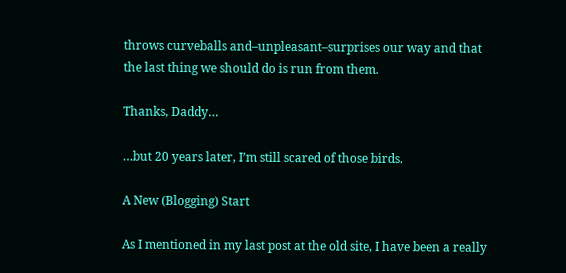throws curveballs and–unpleasant–surprises our way and that the last thing we should do is run from them.

Thanks, Daddy…

…but 20 years later, I’m still scared of those birds.

A New (Blogging) Start

As I mentioned in my last post at the old site, I have been a really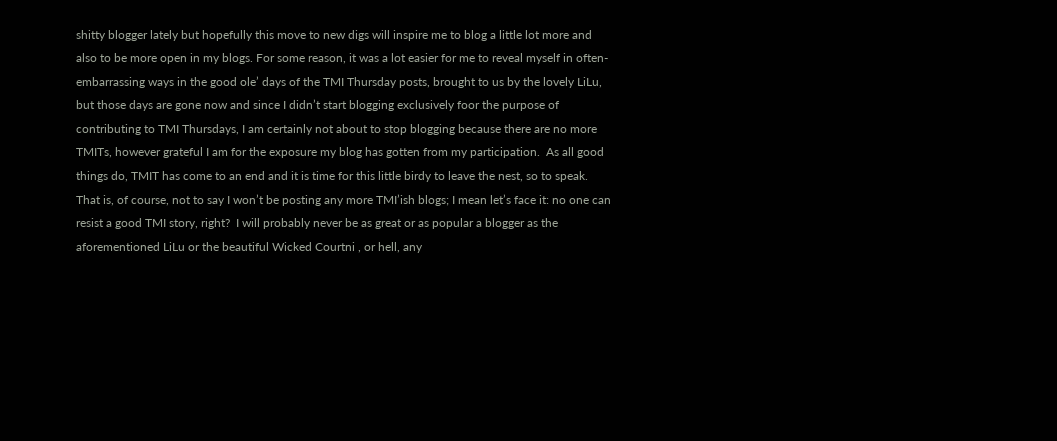shitty blogger lately but hopefully this move to new digs will inspire me to blog a little lot more and also to be more open in my blogs. For some reason, it was a lot easier for me to reveal myself in often-embarrassing ways in the good ole’ days of the TMI Thursday posts, brought to us by the lovely LiLu, but those days are gone now and since I didn’t start blogging exclusively foor the purpose of contributing to TMI Thursdays, I am certainly not about to stop blogging because there are no more TMITs, however grateful I am for the exposure my blog has gotten from my participation.  As all good things do, TMIT has come to an end and it is time for this little birdy to leave the nest, so to speak. That is, of course, not to say I won’t be posting any more TMI’ish blogs; I mean let’s face it: no one can resist a good TMI story, right?  I will probably never be as great or as popular a blogger as the aforementioned LiLu or the beautiful Wicked Courtni , or hell, any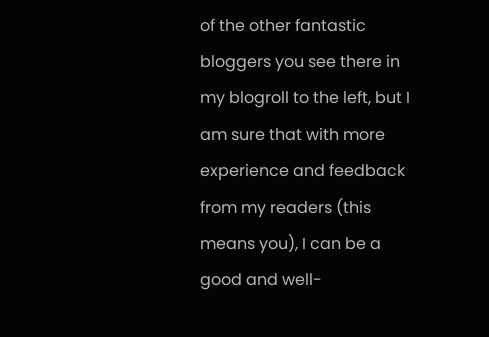of the other fantastic bloggers you see there in my blogroll to the left, but I am sure that with more experience and feedback from my readers (this means you), I can be a good and well-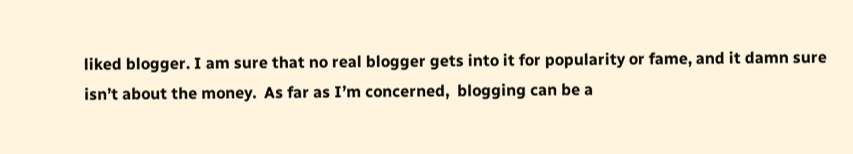liked blogger. I am sure that no real blogger gets into it for popularity or fame, and it damn sure isn’t about the money.  As far as I’m concerned,  blogging can be a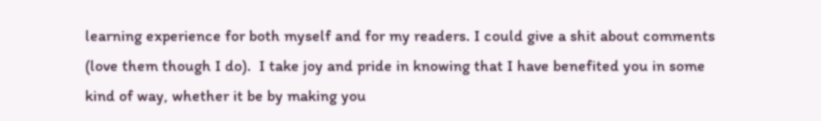learning experience for both myself and for my readers. I could give a shit about comments (love them though I do).  I take joy and pride in knowing that I have benefited you in some kind of way, whether it be by making you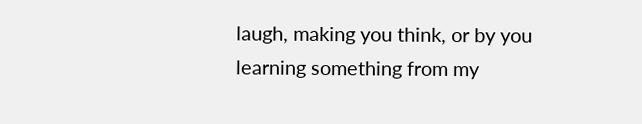laugh, making you think, or by you learning something from my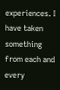experiences. I have taken something from each and every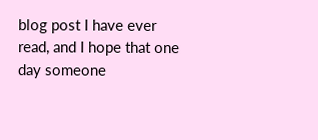blog post I have ever read, and I hope that one day someone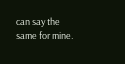can say the same for mine.